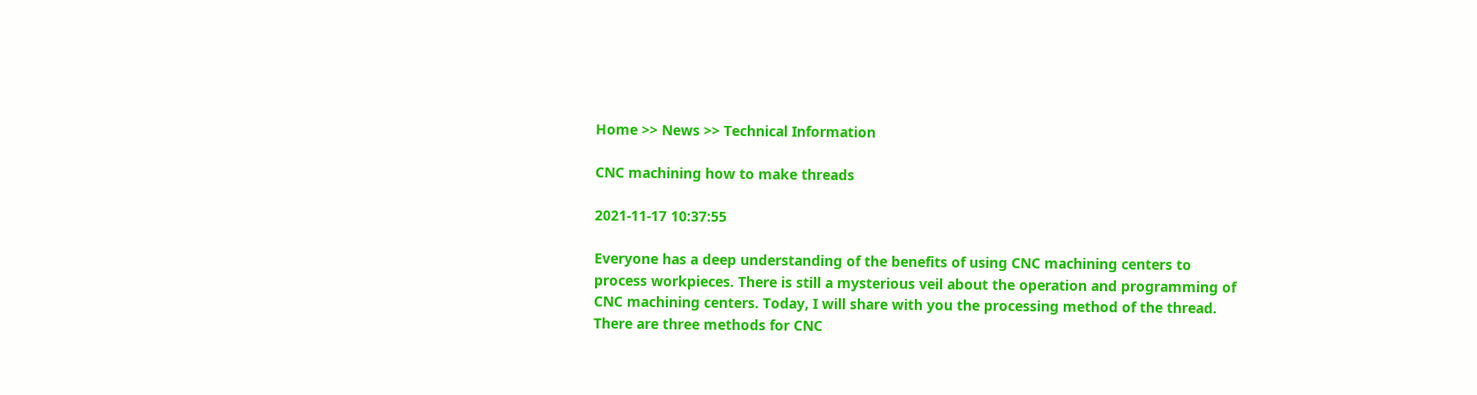Home >> News >> Technical Information

CNC machining how to make threads

2021-11-17 10:37:55

Everyone has a deep understanding of the benefits of using CNC machining centers to process workpieces. There is still a mysterious veil about the operation and programming of CNC machining centers. Today, I will share with you the processing method of the thread. There are three methods for CNC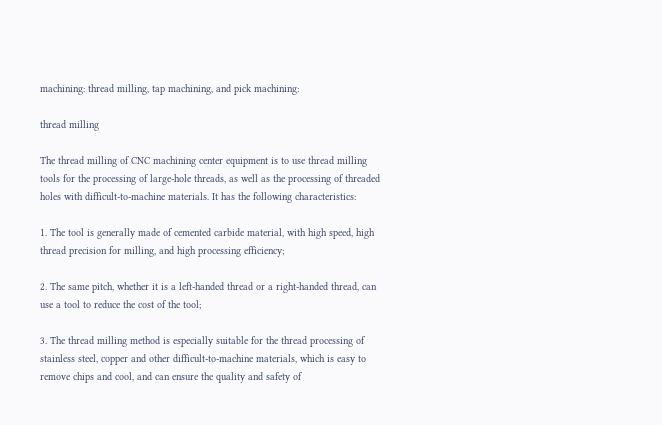machining: thread milling, tap machining, and pick machining:

thread milling

The thread milling of CNC machining center equipment is to use thread milling tools for the processing of large-hole threads, as well as the processing of threaded holes with difficult-to-machine materials. It has the following characteristics:

1. The tool is generally made of cemented carbide material, with high speed, high thread precision for milling, and high processing efficiency;

2. The same pitch, whether it is a left-handed thread or a right-handed thread, can use a tool to reduce the cost of the tool;

3. The thread milling method is especially suitable for the thread processing of stainless steel, copper and other difficult-to-machine materials, which is easy to remove chips and cool, and can ensure the quality and safety of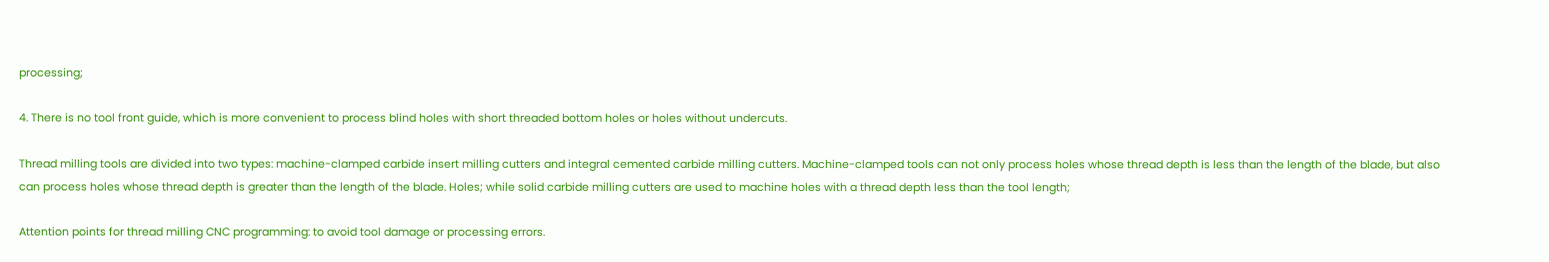processing;

4. There is no tool front guide, which is more convenient to process blind holes with short threaded bottom holes or holes without undercuts.

Thread milling tools are divided into two types: machine-clamped carbide insert milling cutters and integral cemented carbide milling cutters. Machine-clamped tools can not only process holes whose thread depth is less than the length of the blade, but also can process holes whose thread depth is greater than the length of the blade. Holes; while solid carbide milling cutters are used to machine holes with a thread depth less than the tool length;

Attention points for thread milling CNC programming: to avoid tool damage or processing errors.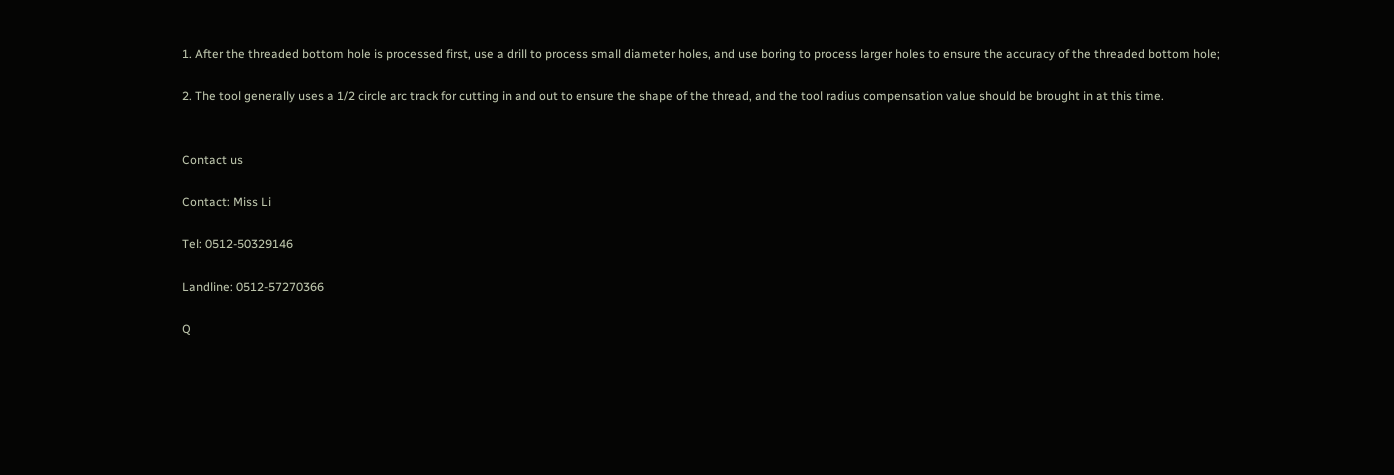1. After the threaded bottom hole is processed first, use a drill to process small diameter holes, and use boring to process larger holes to ensure the accuracy of the threaded bottom hole;

2. The tool generally uses a 1/2 circle arc track for cutting in and out to ensure the shape of the thread, and the tool radius compensation value should be brought in at this time.


Contact us

Contact: Miss Li

Tel: 0512-50329146

Landline: 0512-57270366

Q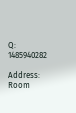Q: 1485940282

Address: Room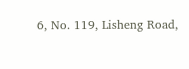6, No. 119, Lisheng Road,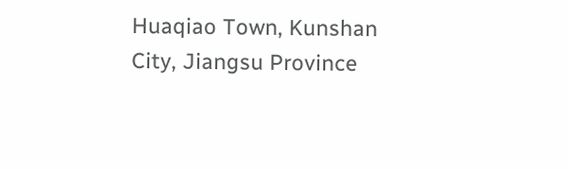Huaqiao Town, Kunshan City, Jiangsu Province